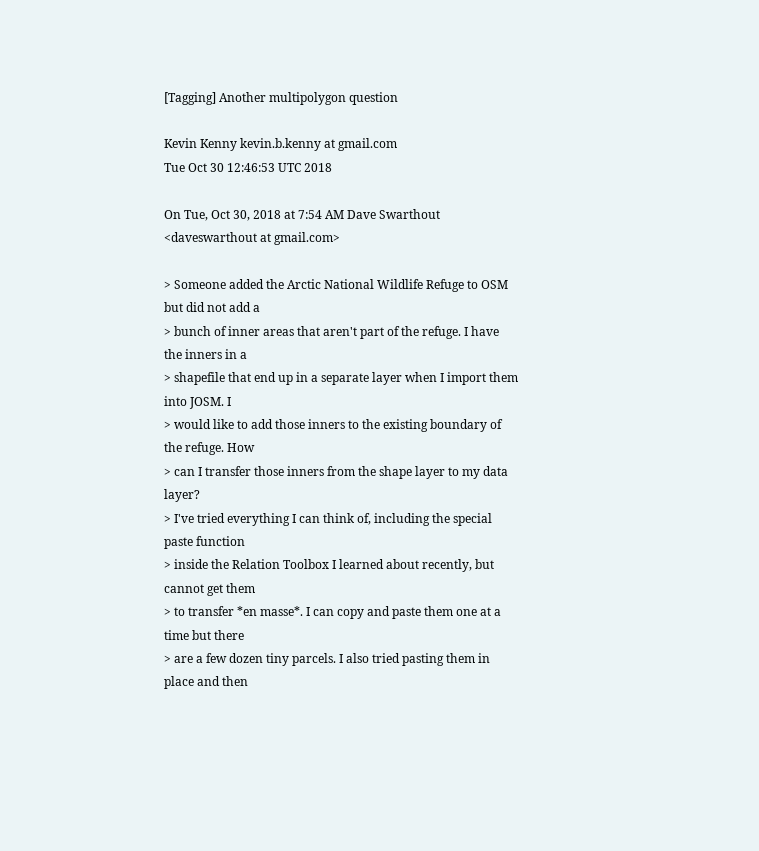[Tagging] Another multipolygon question

Kevin Kenny kevin.b.kenny at gmail.com
Tue Oct 30 12:46:53 UTC 2018

On Tue, Oct 30, 2018 at 7:54 AM Dave Swarthout <daveswarthout at gmail.com>

> Someone added the Arctic National Wildlife Refuge to OSM but did not add a
> bunch of inner areas that aren't part of the refuge. I have the inners in a
> shapefile that end up in a separate layer when I import them into JOSM. I
> would like to add those inners to the existing boundary of the refuge. How
> can I transfer those inners from the shape layer to my data layer?
> I've tried everything I can think of, including the special paste function
> inside the Relation Toolbox I learned about recently, but cannot get them
> to transfer *en masse*. I can copy and paste them one at a time but there
> are a few dozen tiny parcels. I also tried pasting them in place and then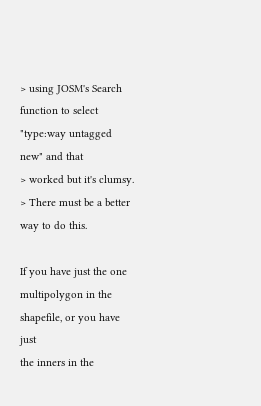> using JOSM's Search function to select "type:way untagged new" and that
> worked but it's clumsy.
> There must be a better way to do this.

If you have just the one multipolygon in the shapefile, or you have just
the inners in the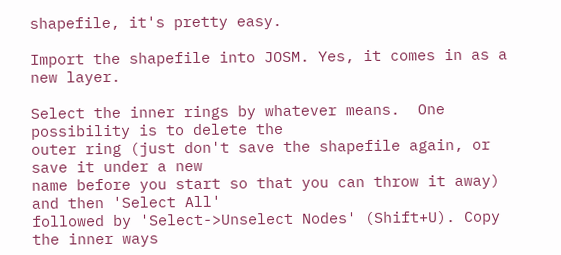shapefile, it's pretty easy.

Import the shapefile into JOSM. Yes, it comes in as a new layer.

Select the inner rings by whatever means.  One possibility is to delete the
outer ring (just don't save the shapefile again, or save it under a new
name before you start so that you can throw it away) and then 'Select All'
followed by 'Select->Unselect Nodes' (Shift+U). Copy the inner ways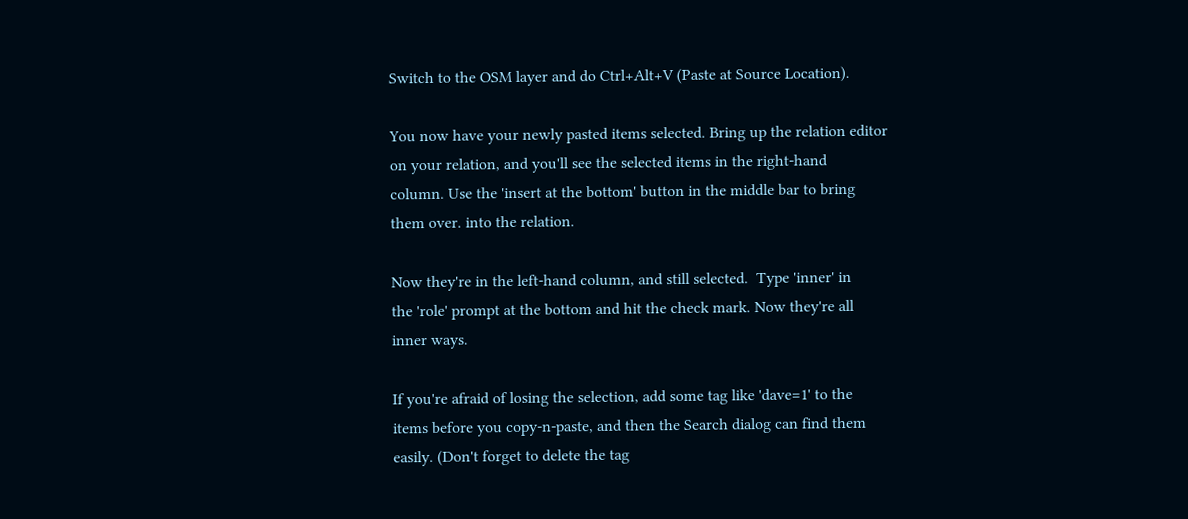Switch to the OSM layer and do Ctrl+Alt+V (Paste at Source Location).

You now have your newly pasted items selected. Bring up the relation editor
on your relation, and you'll see the selected items in the right-hand
column. Use the 'insert at the bottom' button in the middle bar to bring
them over. into the relation.

Now they're in the left-hand column, and still selected.  Type 'inner' in
the 'role' prompt at the bottom and hit the check mark. Now they're all
inner ways.

If you're afraid of losing the selection, add some tag like 'dave=1' to the
items before you copy-n-paste, and then the Search dialog can find them
easily. (Don't forget to delete the tag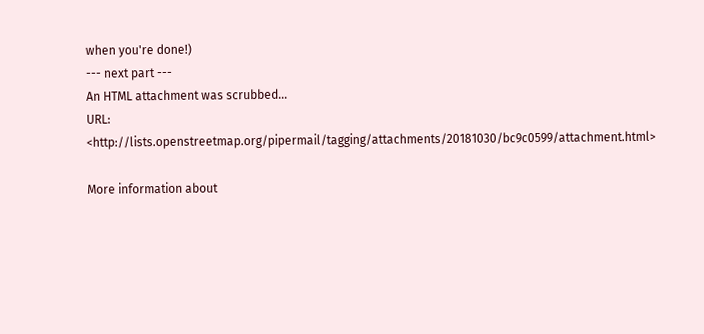when you're done!)
--- next part ---
An HTML attachment was scrubbed...
URL: <http://lists.openstreetmap.org/pipermail/tagging/attachments/20181030/bc9c0599/attachment.html>

More information about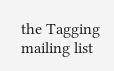the Tagging mailing list